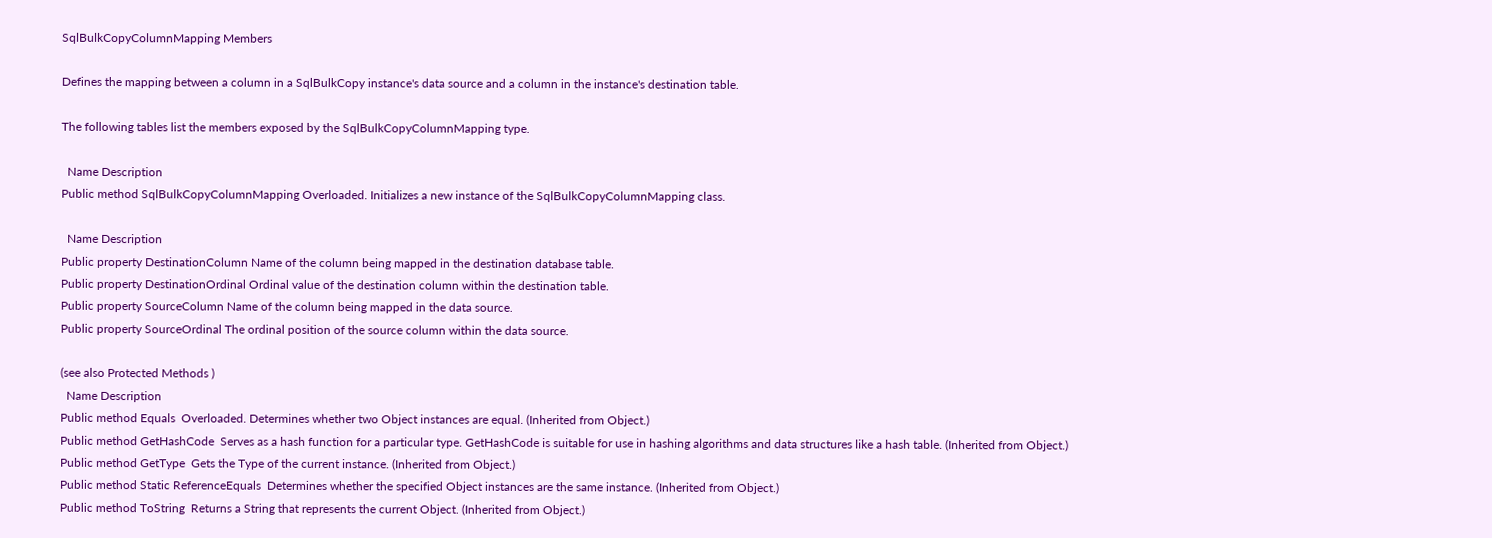SqlBulkCopyColumnMapping Members

Defines the mapping between a column in a SqlBulkCopy instance's data source and a column in the instance's destination table.

The following tables list the members exposed by the SqlBulkCopyColumnMapping type.

  Name Description
Public method SqlBulkCopyColumnMapping Overloaded. Initializes a new instance of the SqlBulkCopyColumnMapping class.

  Name Description
Public property DestinationColumn Name of the column being mapped in the destination database table.
Public property DestinationOrdinal Ordinal value of the destination column within the destination table.
Public property SourceColumn Name of the column being mapped in the data source.
Public property SourceOrdinal The ordinal position of the source column within the data source.

(see also Protected Methods )
  Name Description
Public method Equals  Overloaded. Determines whether two Object instances are equal. (Inherited from Object.)
Public method GetHashCode  Serves as a hash function for a particular type. GetHashCode is suitable for use in hashing algorithms and data structures like a hash table. (Inherited from Object.)
Public method GetType  Gets the Type of the current instance. (Inherited from Object.)
Public method Static ReferenceEquals  Determines whether the specified Object instances are the same instance. (Inherited from Object.)
Public method ToString  Returns a String that represents the current Object. (Inherited from Object.)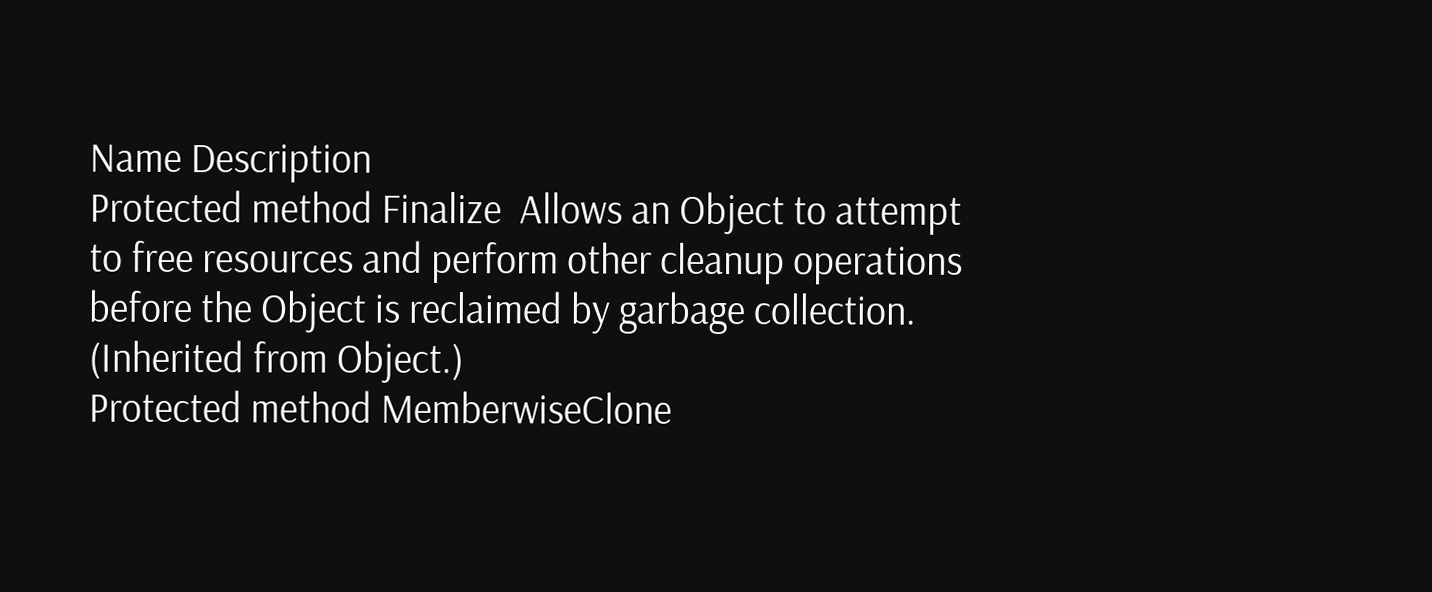Name Description
Protected method Finalize  Allows an Object to attempt to free resources and perform other cleanup operations before the Object is reclaimed by garbage collection. (Inherited from Object.)
Protected method MemberwiseClone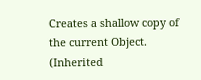Creates a shallow copy of the current Object. (Inherited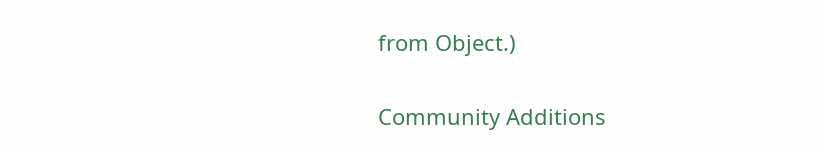from Object.)

Community Additions